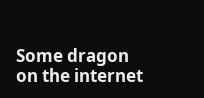Some dragon on the internet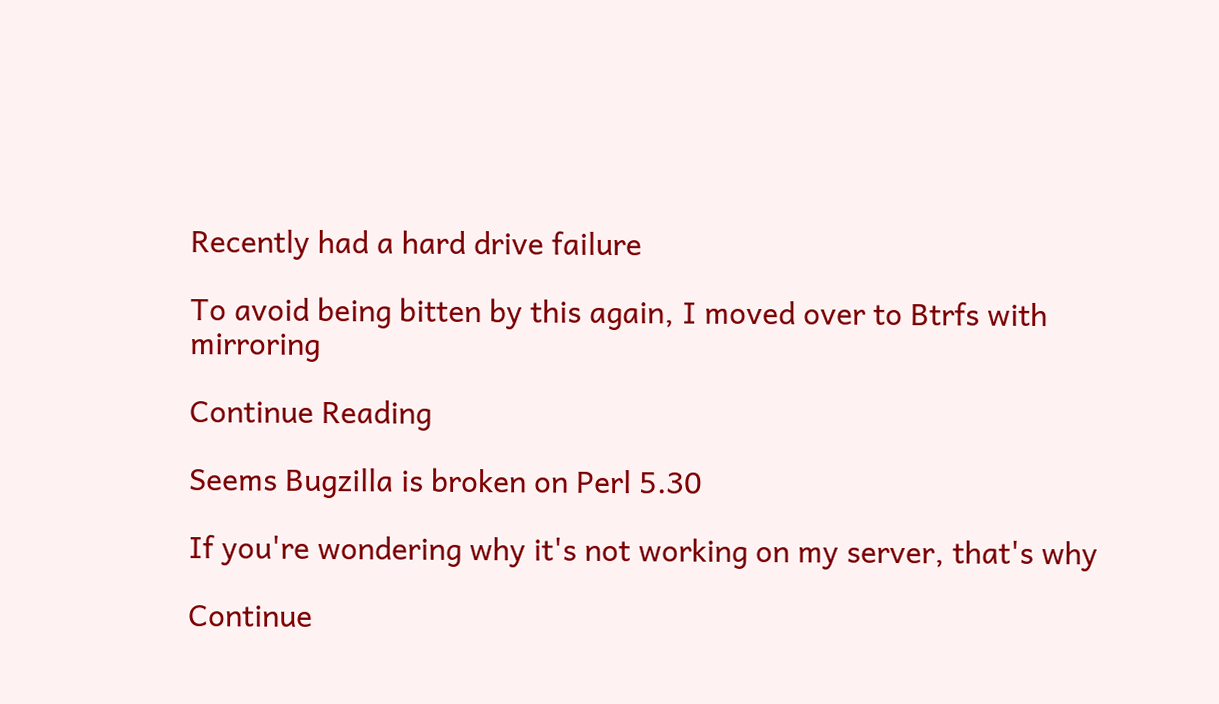Recently had a hard drive failure

To avoid being bitten by this again, I moved over to Btrfs with mirroring

Continue Reading

Seems Bugzilla is broken on Perl 5.30

If you're wondering why it's not working on my server, that's why

Continue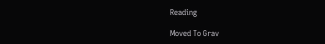Reading

Moved To Grav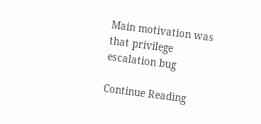Main motivation was that privilege escalation bug

Continue Reading